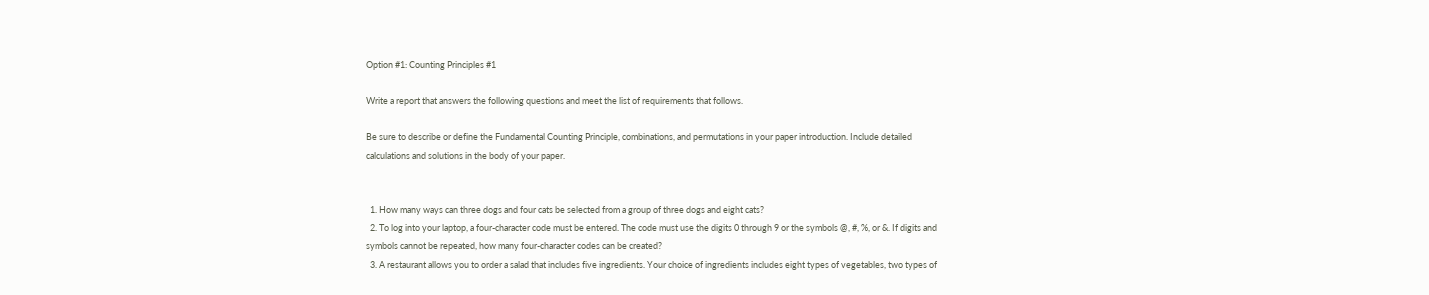Option #1: Counting Principles #1

Write a report that answers the following questions and meet the list of requirements that follows.

Be sure to describe or define the Fundamental Counting Principle, combinations, and permutations in your paper introduction. Include detailed calculations and solutions in the body of your paper.


  1. How many ways can three dogs and four cats be selected from a group of three dogs and eight cats?
  2. To log into your laptop, a four-character code must be entered. The code must use the digits 0 through 9 or the symbols @, #, %, or &. If digits and symbols cannot be repeated, how many four-character codes can be created?
  3. A restaurant allows you to order a salad that includes five ingredients. Your choice of ingredients includes eight types of vegetables, two types of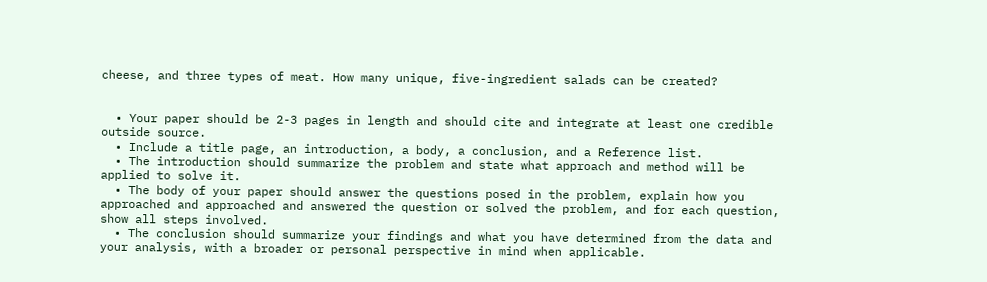cheese, and three types of meat. How many unique, five-ingredient salads can be created?


  • Your paper should be 2-3 pages in length and should cite and integrate at least one credible outside source.
  • Include a title page, an introduction, a body, a conclusion, and a Reference list.
  • The introduction should summarize the problem and state what approach and method will be applied to solve it.
  • The body of your paper should answer the questions posed in the problem, explain how you approached and approached and answered the question or solved the problem, and for each question, show all steps involved.
  • The conclusion should summarize your findings and what you have determined from the data and your analysis, with a broader or personal perspective in mind when applicable.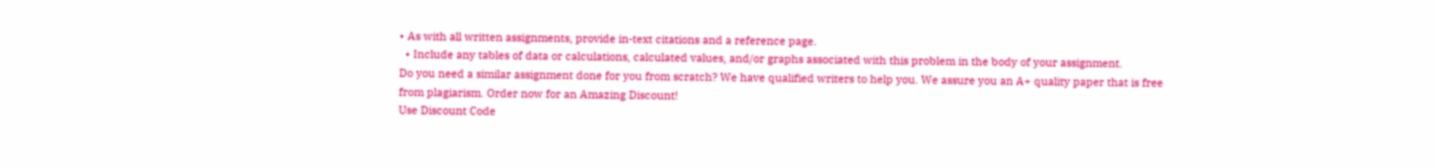• As with all written assignments, provide in-text citations and a reference page.
  • Include any tables of data or calculations, calculated values, and/or graphs associated with this problem in the body of your assignment.
Do you need a similar assignment done for you from scratch? We have qualified writers to help you. We assure you an A+ quality paper that is free from plagiarism. Order now for an Amazing Discount!
Use Discount Code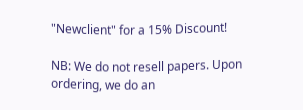"Newclient" for a 15% Discount!

NB: We do not resell papers. Upon ordering, we do an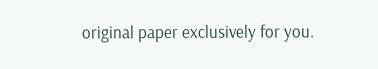original paper exclusively for you.